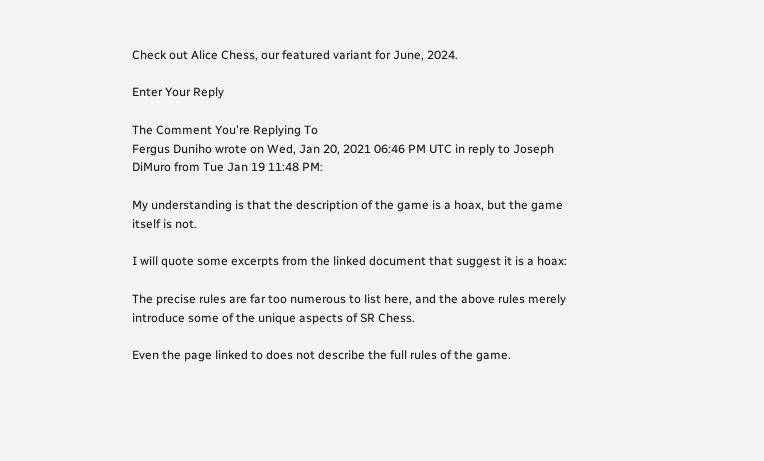Check out Alice Chess, our featured variant for June, 2024.

Enter Your Reply

The Comment You're Replying To
Fergus Duniho wrote on Wed, Jan 20, 2021 06:46 PM UTC in reply to Joseph DiMuro from Tue Jan 19 11:48 PM:

My understanding is that the description of the game is a hoax, but the game itself is not.

I will quote some excerpts from the linked document that suggest it is a hoax:

The precise rules are far too numerous to list here, and the above rules merely introduce some of the unique aspects of SR Chess.

Even the page linked to does not describe the full rules of the game.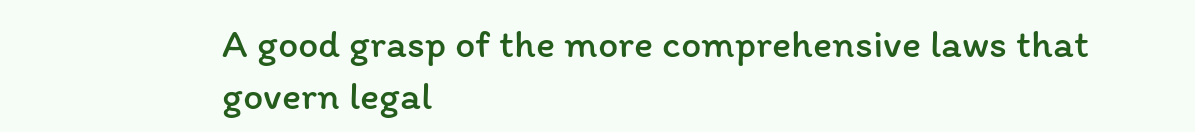A good grasp of the more comprehensive laws that govern legal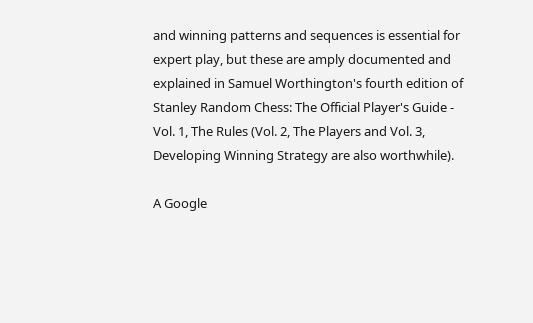and winning patterns and sequences is essential for expert play, but these are amply documented and explained in Samuel Worthington's fourth edition of Stanley Random Chess: The Official Player's Guide - Vol. 1, The Rules (Vol. 2, The Players and Vol. 3, Developing Winning Strategy are also worthwhile).

A Google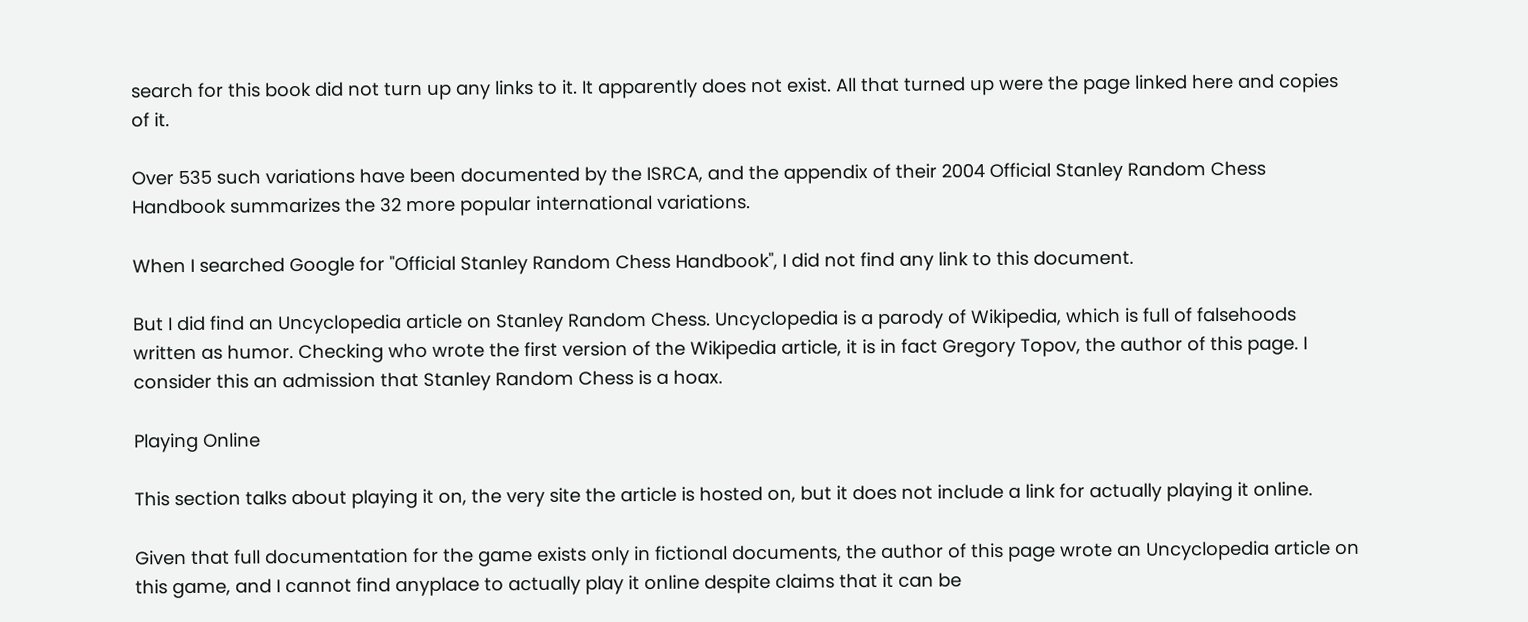search for this book did not turn up any links to it. It apparently does not exist. All that turned up were the page linked here and copies of it.

Over 535 such variations have been documented by the ISRCA, and the appendix of their 2004 Official Stanley Random Chess Handbook summarizes the 32 more popular international variations.

When I searched Google for "Official Stanley Random Chess Handbook", I did not find any link to this document.

But I did find an Uncyclopedia article on Stanley Random Chess. Uncyclopedia is a parody of Wikipedia, which is full of falsehoods written as humor. Checking who wrote the first version of the Wikipedia article, it is in fact Gregory Topov, the author of this page. I consider this an admission that Stanley Random Chess is a hoax.

Playing Online

This section talks about playing it on, the very site the article is hosted on, but it does not include a link for actually playing it online.

Given that full documentation for the game exists only in fictional documents, the author of this page wrote an Uncyclopedia article on this game, and I cannot find anyplace to actually play it online despite claims that it can be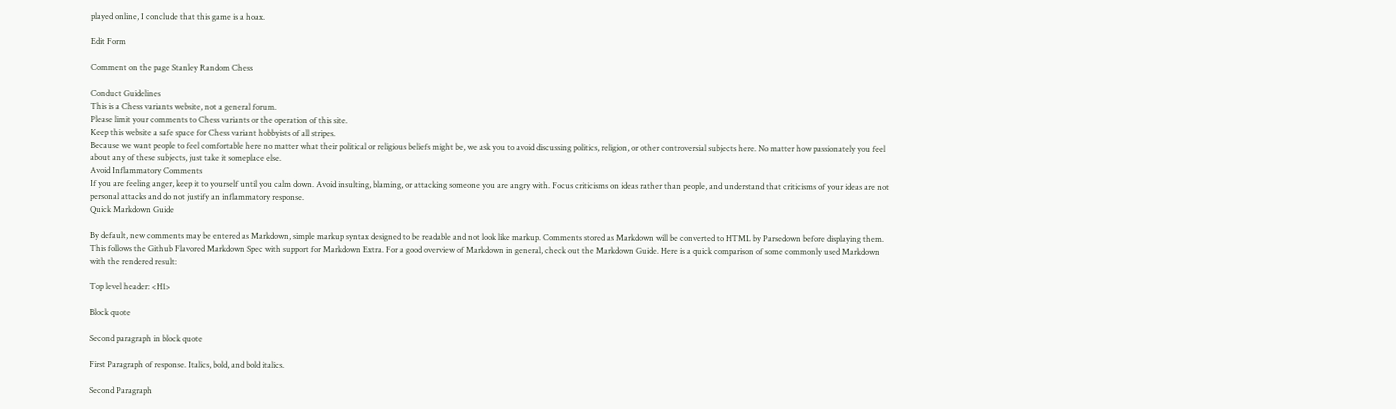played online, I conclude that this game is a hoax.

Edit Form

Comment on the page Stanley Random Chess

Conduct Guidelines
This is a Chess variants website, not a general forum.
Please limit your comments to Chess variants or the operation of this site.
Keep this website a safe space for Chess variant hobbyists of all stripes.
Because we want people to feel comfortable here no matter what their political or religious beliefs might be, we ask you to avoid discussing politics, religion, or other controversial subjects here. No matter how passionately you feel about any of these subjects, just take it someplace else.
Avoid Inflammatory Comments
If you are feeling anger, keep it to yourself until you calm down. Avoid insulting, blaming, or attacking someone you are angry with. Focus criticisms on ideas rather than people, and understand that criticisms of your ideas are not personal attacks and do not justify an inflammatory response.
Quick Markdown Guide

By default, new comments may be entered as Markdown, simple markup syntax designed to be readable and not look like markup. Comments stored as Markdown will be converted to HTML by Parsedown before displaying them. This follows the Github Flavored Markdown Spec with support for Markdown Extra. For a good overview of Markdown in general, check out the Markdown Guide. Here is a quick comparison of some commonly used Markdown with the rendered result:

Top level header: <H1>

Block quote

Second paragraph in block quote

First Paragraph of response. Italics, bold, and bold italics.

Second Paragraph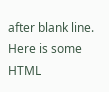after blank line. Here is some HTML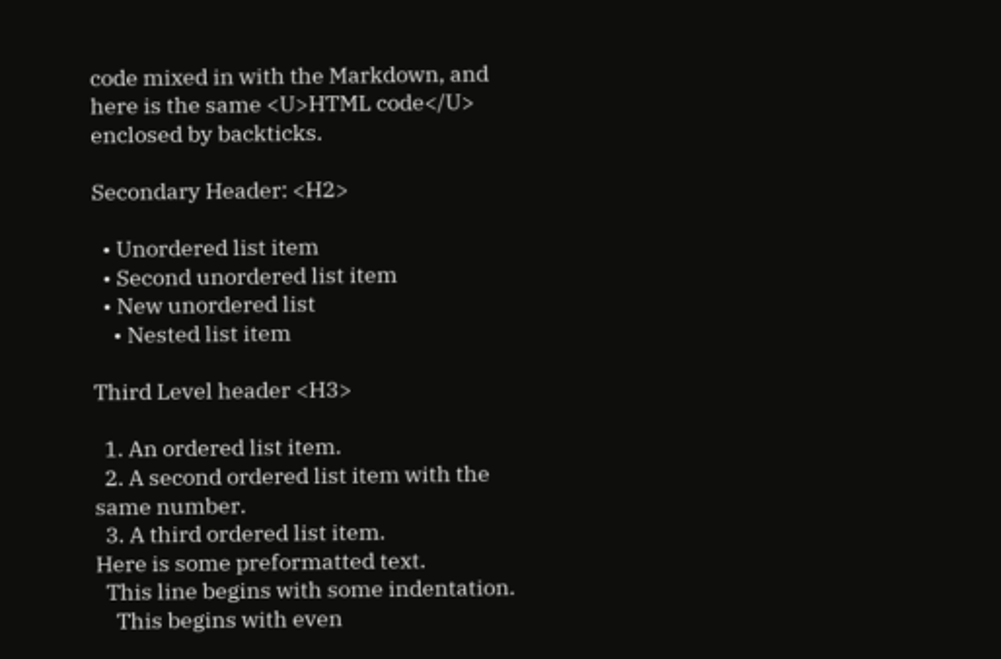code mixed in with the Markdown, and here is the same <U>HTML code</U> enclosed by backticks.

Secondary Header: <H2>

  • Unordered list item
  • Second unordered list item
  • New unordered list
    • Nested list item

Third Level header <H3>

  1. An ordered list item.
  2. A second ordered list item with the same number.
  3. A third ordered list item.
Here is some preformatted text.
  This line begins with some indentation.
    This begins with even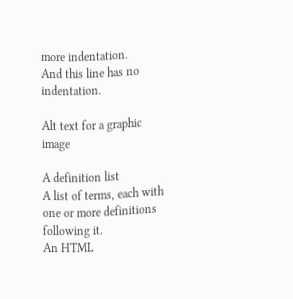more indentation.
And this line has no indentation.

Alt text for a graphic image

A definition list
A list of terms, each with one or more definitions following it.
An HTML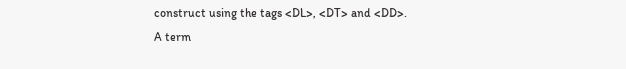construct using the tags <DL>, <DT> and <DD>.
A term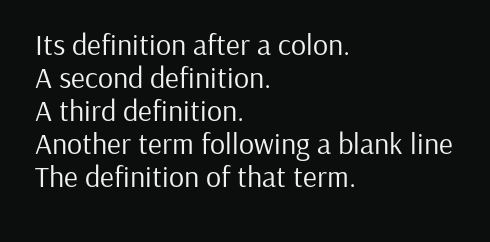Its definition after a colon.
A second definition.
A third definition.
Another term following a blank line
The definition of that term.